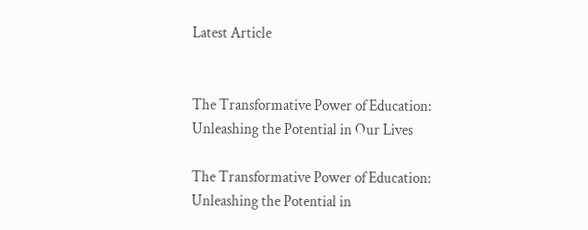Latest Article


The Transformative Power of Education: Unleashing the Potential in Our Lives

The Transformative Power of Education: Unleashing the Potential in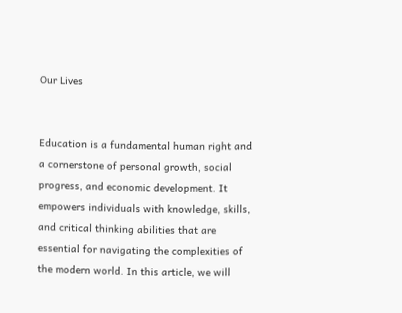Our Lives


Education is a fundamental human right and a cornerstone of personal growth, social progress, and economic development. It empowers individuals with knowledge, skills, and critical thinking abilities that are essential for navigating the complexities of the modern world. In this article, we will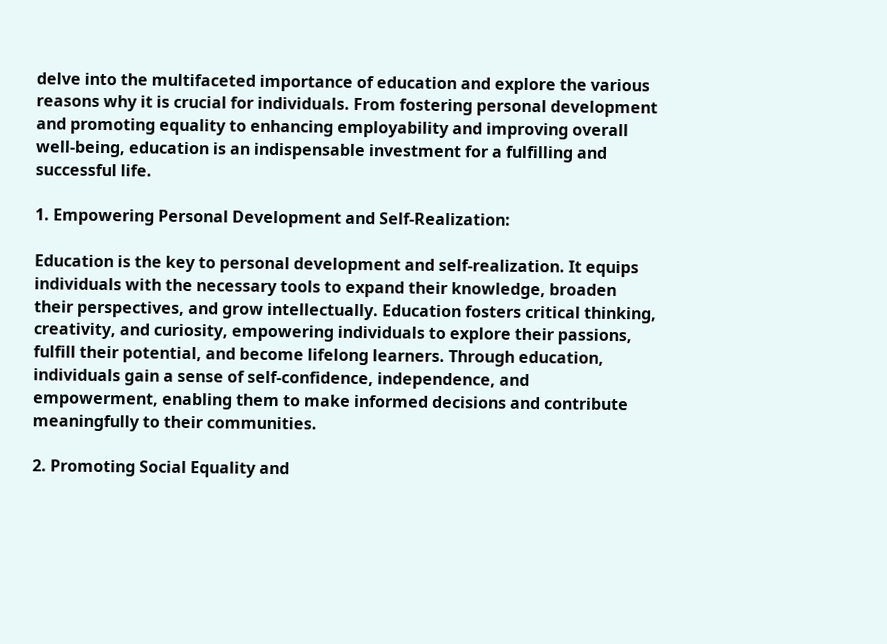delve into the multifaceted importance of education and explore the various reasons why it is crucial for individuals. From fostering personal development and promoting equality to enhancing employability and improving overall well-being, education is an indispensable investment for a fulfilling and successful life.

1. Empowering Personal Development and Self-Realization:

Education is the key to personal development and self-realization. It equips individuals with the necessary tools to expand their knowledge, broaden their perspectives, and grow intellectually. Education fosters critical thinking, creativity, and curiosity, empowering individuals to explore their passions, fulfill their potential, and become lifelong learners. Through education, individuals gain a sense of self-confidence, independence, and empowerment, enabling them to make informed decisions and contribute meaningfully to their communities.

2. Promoting Social Equality and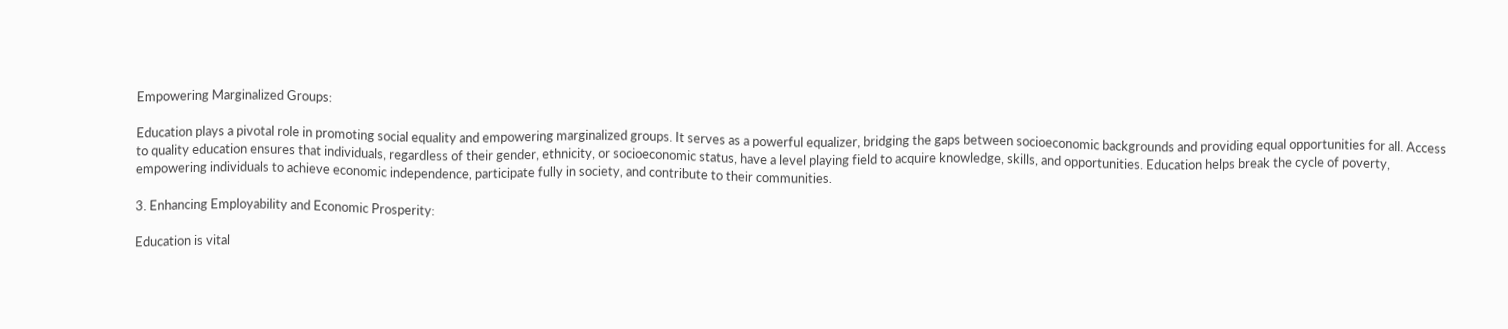Empowering Marginalized Groups:

Education plays a pivotal role in promoting social equality and empowering marginalized groups. It serves as a powerful equalizer, bridging the gaps between socioeconomic backgrounds and providing equal opportunities for all. Access to quality education ensures that individuals, regardless of their gender, ethnicity, or socioeconomic status, have a level playing field to acquire knowledge, skills, and opportunities. Education helps break the cycle of poverty, empowering individuals to achieve economic independence, participate fully in society, and contribute to their communities.

3. Enhancing Employability and Economic Prosperity:

Education is vital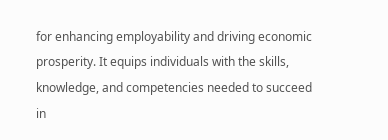for enhancing employability and driving economic prosperity. It equips individuals with the skills, knowledge, and competencies needed to succeed in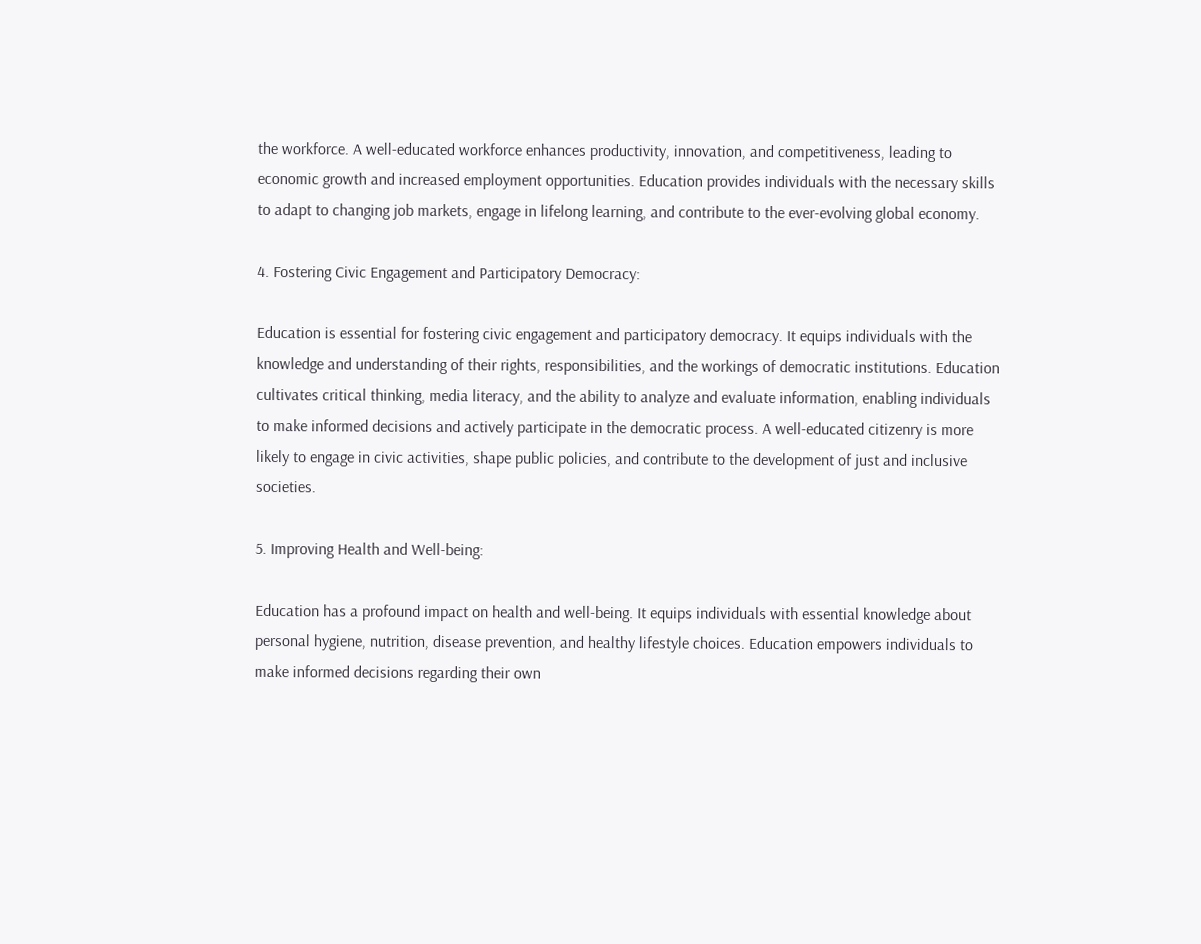the workforce. A well-educated workforce enhances productivity, innovation, and competitiveness, leading to economic growth and increased employment opportunities. Education provides individuals with the necessary skills to adapt to changing job markets, engage in lifelong learning, and contribute to the ever-evolving global economy.

4. Fostering Civic Engagement and Participatory Democracy:

Education is essential for fostering civic engagement and participatory democracy. It equips individuals with the knowledge and understanding of their rights, responsibilities, and the workings of democratic institutions. Education cultivates critical thinking, media literacy, and the ability to analyze and evaluate information, enabling individuals to make informed decisions and actively participate in the democratic process. A well-educated citizenry is more likely to engage in civic activities, shape public policies, and contribute to the development of just and inclusive societies.

5. Improving Health and Well-being:

Education has a profound impact on health and well-being. It equips individuals with essential knowledge about personal hygiene, nutrition, disease prevention, and healthy lifestyle choices. Education empowers individuals to make informed decisions regarding their own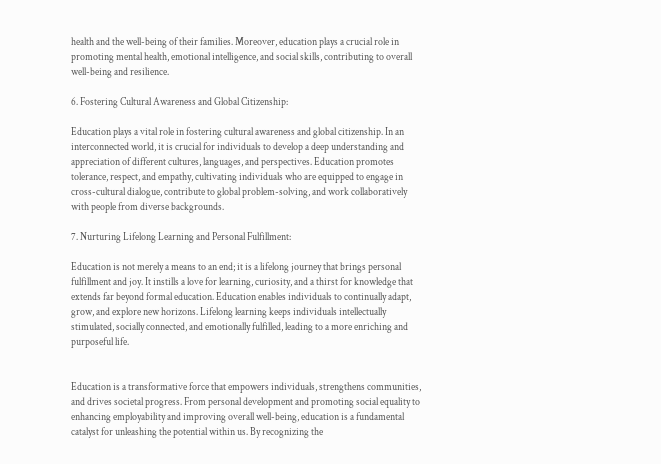health and the well-being of their families. Moreover, education plays a crucial role in promoting mental health, emotional intelligence, and social skills, contributing to overall well-being and resilience.

6. Fostering Cultural Awareness and Global Citizenship:

Education plays a vital role in fostering cultural awareness and global citizenship. In an interconnected world, it is crucial for individuals to develop a deep understanding and appreciation of different cultures, languages, and perspectives. Education promotes tolerance, respect, and empathy, cultivating individuals who are equipped to engage in cross-cultural dialogue, contribute to global problem-solving, and work collaboratively with people from diverse backgrounds.

7. Nurturing Lifelong Learning and Personal Fulfillment:

Education is not merely a means to an end; it is a lifelong journey that brings personal fulfillment and joy. It instills a love for learning, curiosity, and a thirst for knowledge that extends far beyond formal education. Education enables individuals to continually adapt, grow, and explore new horizons. Lifelong learning keeps individuals intellectually stimulated, socially connected, and emotionally fulfilled, leading to a more enriching and purposeful life.


Education is a transformative force that empowers individuals, strengthens communities, and drives societal progress. From personal development and promoting social equality to enhancing employability and improving overall well-being, education is a fundamental catalyst for unleashing the potential within us. By recognizing the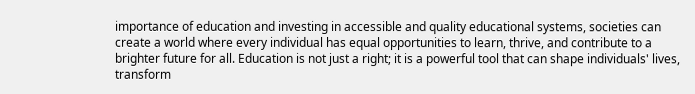importance of education and investing in accessible and quality educational systems, societies can create a world where every individual has equal opportunities to learn, thrive, and contribute to a brighter future for all. Education is not just a right; it is a powerful tool that can shape individuals' lives, transform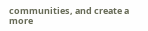communities, and create a more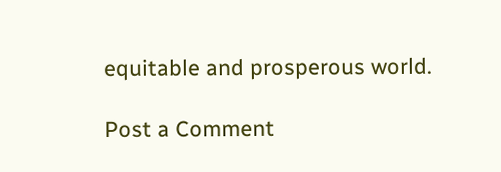equitable and prosperous world.

Post a Comment